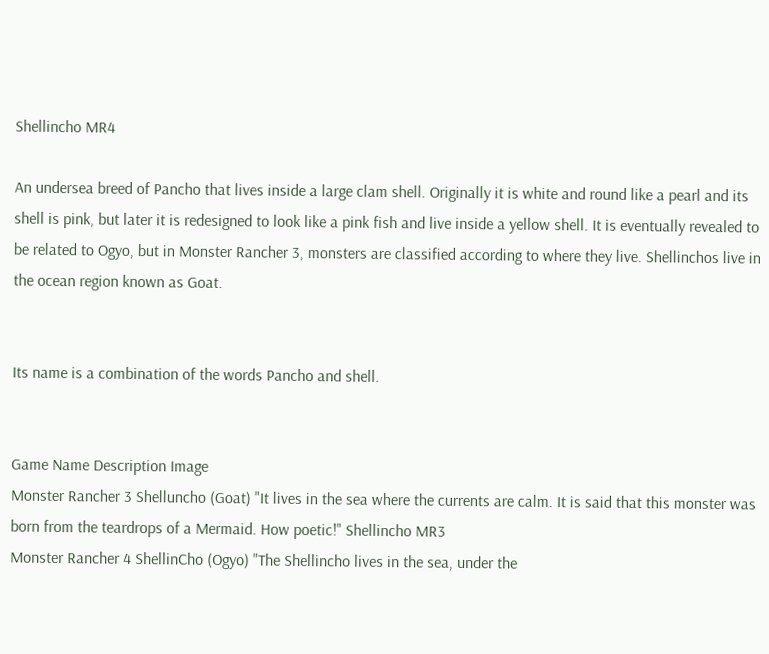Shellincho MR4

An undersea breed of Pancho that lives inside a large clam shell. Originally it is white and round like a pearl and its shell is pink, but later it is redesigned to look like a pink fish and live inside a yellow shell. It is eventually revealed to be related to Ogyo, but in Monster Rancher 3, monsters are classified according to where they live. Shellinchos live in the ocean region known as Goat.


Its name is a combination of the words Pancho and shell.


Game Name Description Image
Monster Rancher 3 Shelluncho (Goat) "It lives in the sea where the currents are calm. It is said that this monster was born from the teardrops of a Mermaid. How poetic!" Shellincho MR3
Monster Rancher 4 ShellinCho (Ogyo) "The Shellincho lives in the sea, under the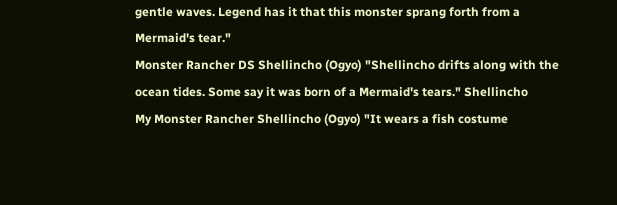gentle waves. Legend has it that this monster sprang forth from a Mermaid's tear."
Monster Rancher DS Shellincho (Ogyo) "Shellincho drifts along with the ocean tides. Some say it was born of a Mermaid's tears." Shellincho
My Monster Rancher Shellincho (Ogyo) "It wears a fish costume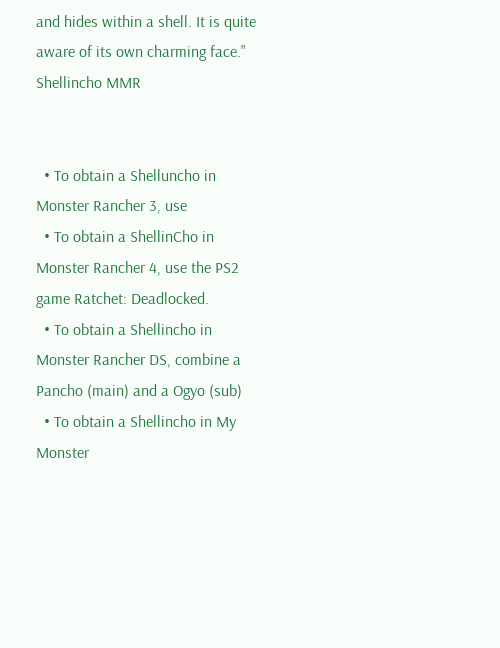and hides within a shell. It is quite aware of its own charming face." Shellincho MMR


  • To obtain a Shelluncho in Monster Rancher 3, use
  • To obtain a ShellinCho in Monster Rancher 4, use the PS2 game Ratchet: Deadlocked.
  • To obtain a Shellincho in Monster Rancher DS, combine a Pancho (main) and a Ogyo (sub)
  • To obtain a Shellincho in My Monster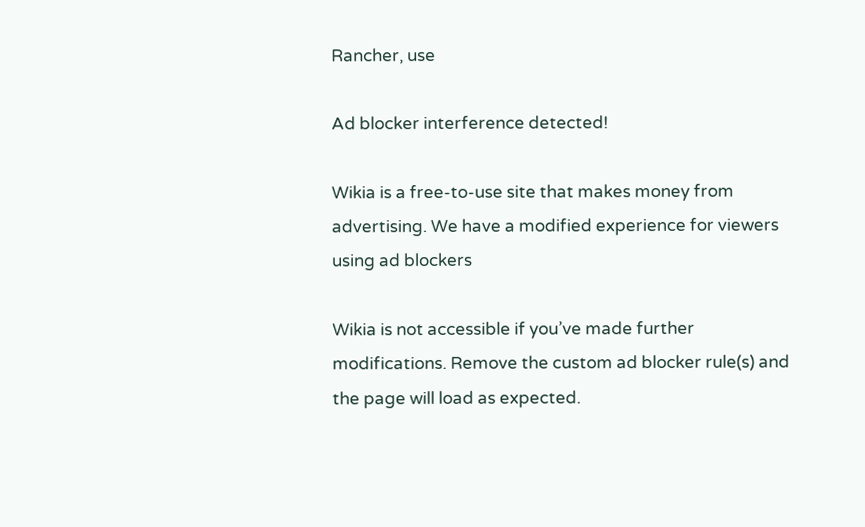Rancher, use

Ad blocker interference detected!

Wikia is a free-to-use site that makes money from advertising. We have a modified experience for viewers using ad blockers

Wikia is not accessible if you’ve made further modifications. Remove the custom ad blocker rule(s) and the page will load as expected.